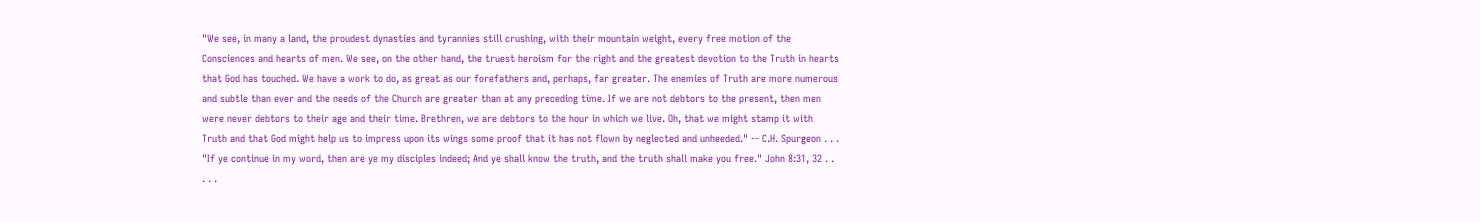"We see, in many a land, the proudest dynasties and tyrannies still crushing, with their mountain weight, every free motion of the Consciences and hearts of men. We see, on the other hand, the truest heroism for the right and the greatest devotion to the Truth in hearts that God has touched. We have a work to do, as great as our forefathers and, perhaps, far greater. The enemies of Truth are more numerous and subtle than ever and the needs of the Church are greater than at any preceding time. If we are not debtors to the present, then men were never debtors to their age and their time. Brethren, we are debtors to the hour in which we live. Oh, that we might stamp it with Truth and that God might help us to impress upon its wings some proof that it has not flown by neglected and unheeded." -- C.H. Spurgeon . . . "If ye continue in my word, then are ye my disciples indeed; And ye shall know the truth, and the truth shall make you free." John 8:31, 32 . . . . .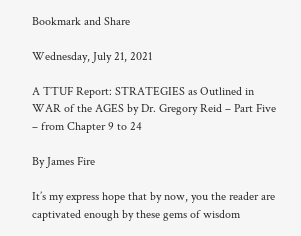Bookmark and Share

Wednesday, July 21, 2021

A TTUF Report: STRATEGIES as Outlined in WAR of the AGES by Dr. Gregory Reid – Part Five – from Chapter 9 to 24

By James Fire

It’s my express hope that by now, you the reader are captivated enough by these gems of wisdom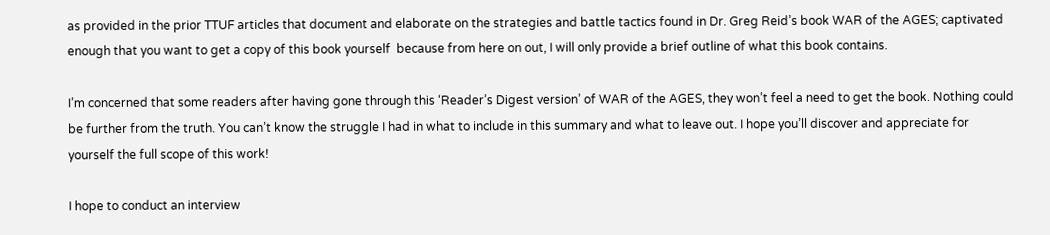as provided in the prior TTUF articles that document and elaborate on the strategies and battle tactics found in Dr. Greg Reid’s book WAR of the AGES; captivated enough that you want to get a copy of this book yourself  because from here on out, I will only provide a brief outline of what this book contains.

I’m concerned that some readers after having gone through this ‘Reader’s Digest version’ of WAR of the AGES, they won’t feel a need to get the book. Nothing could be further from the truth. You can’t know the struggle I had in what to include in this summary and what to leave out. I hope you’ll discover and appreciate for yourself the full scope of this work!

I hope to conduct an interview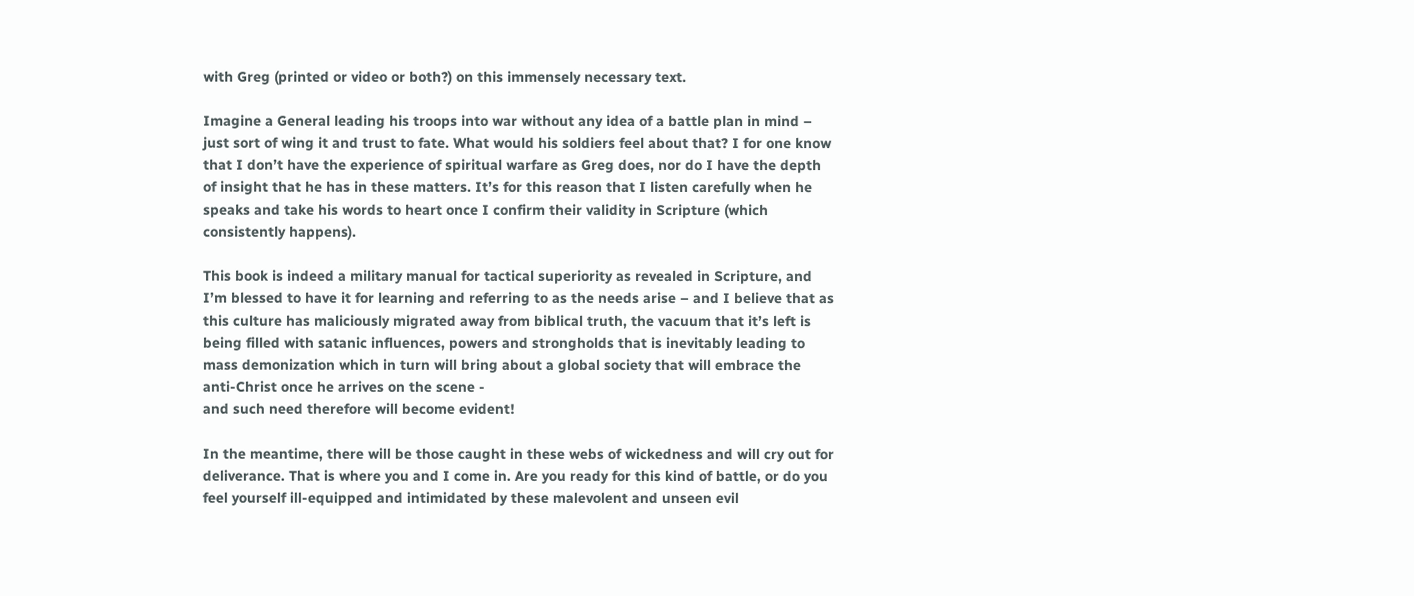with Greg (printed or video or both?) on this immensely necessary text.

Imagine a General leading his troops into war without any idea of a battle plan in mind – just sort of wing it and trust to fate. What would his soldiers feel about that? I for one know that I don’t have the experience of spiritual warfare as Greg does, nor do I have the depth of insight that he has in these matters. It’s for this reason that I listen carefully when he speaks and take his words to heart once I confirm their validity in Scripture (which consistently happens).

This book is indeed a military manual for tactical superiority as revealed in Scripture, and I’m blessed to have it for learning and referring to as the needs arise – and I believe that as this culture has maliciously migrated away from biblical truth, the vacuum that it’s left is being filled with satanic influences, powers and strongholds that is inevitably leading to mass demonization which in turn will bring about a global society that will embrace the anti-Christ once he arrives on the scene -
and such need therefore will become evident!

In the meantime, there will be those caught in these webs of wickedness and will cry out for deliverance. That is where you and I come in. Are you ready for this kind of battle, or do you feel yourself ill-equipped and intimidated by these malevolent and unseen evil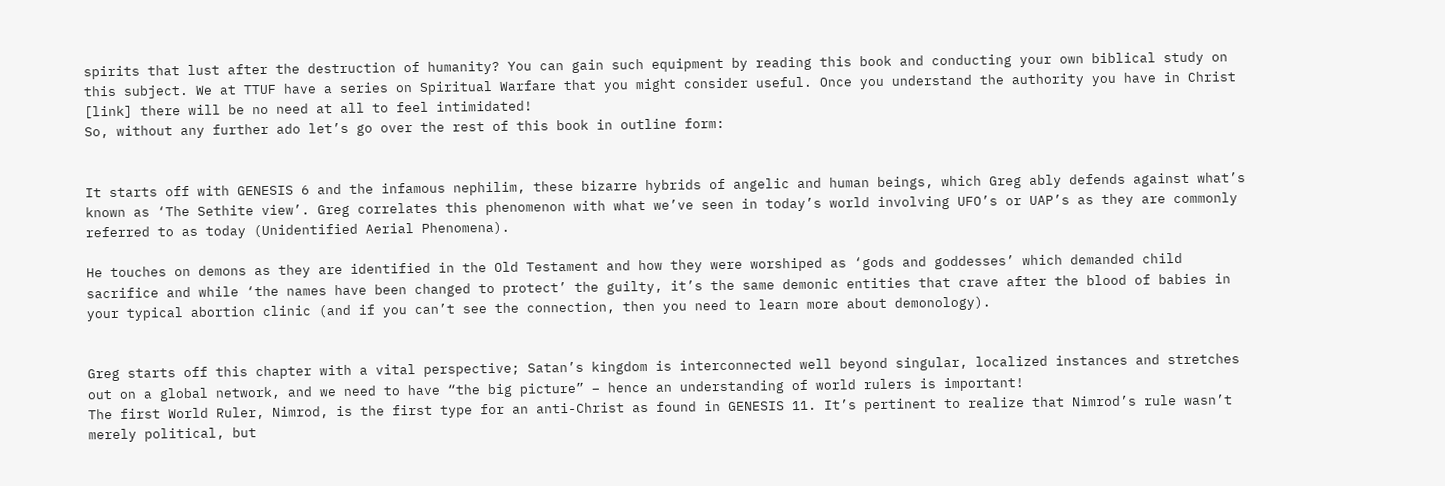spirits that lust after the destruction of humanity? You can gain such equipment by reading this book and conducting your own biblical study on this subject. We at TTUF have a series on Spiritual Warfare that you might consider useful. Once you understand the authority you have in Christ [link] there will be no need at all to feel intimidated!
So, without any further ado let’s go over the rest of this book in outline form:


It starts off with GENESIS 6 and the infamous nephilim, these bizarre hybrids of angelic and human beings, which Greg ably defends against what’s known as ‘The Sethite view’. Greg correlates this phenomenon with what we’ve seen in today’s world involving UFO’s or UAP’s as they are commonly referred to as today (Unidentified Aerial Phenomena).

He touches on demons as they are identified in the Old Testament and how they were worshiped as ‘gods and goddesses’ which demanded child sacrifice and while ‘the names have been changed to protect’ the guilty, it’s the same demonic entities that crave after the blood of babies in your typical abortion clinic (and if you can’t see the connection, then you need to learn more about demonology).


Greg starts off this chapter with a vital perspective; Satan’s kingdom is interconnected well beyond singular, localized instances and stretches out on a global network, and we need to have “the big picture” – hence an understanding of world rulers is important!
The first World Ruler, Nimrod, is the first type for an anti-Christ as found in GENESIS 11. It’s pertinent to realize that Nimrod’s rule wasn’t merely political, but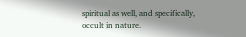spiritual as well, and specifically, occult in nature.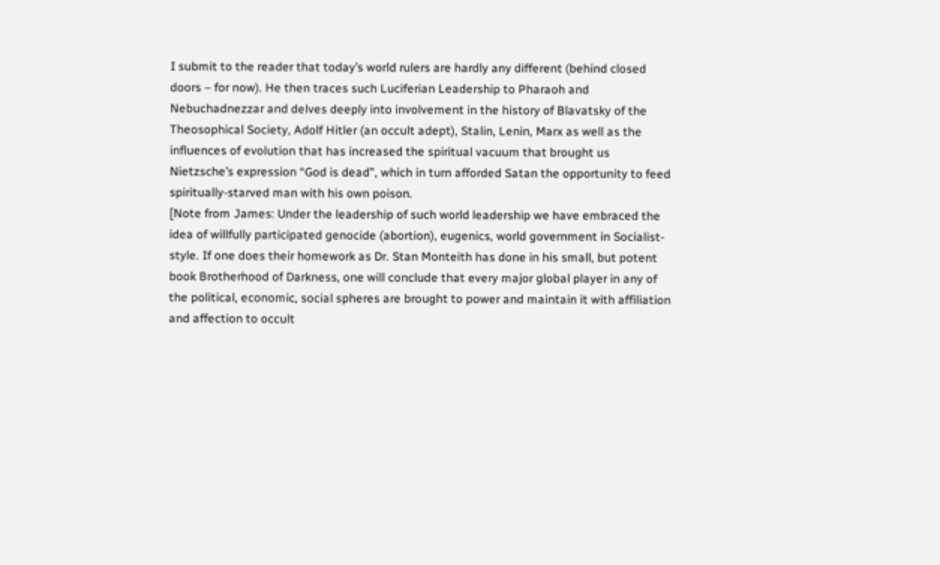I submit to the reader that today’s world rulers are hardly any different (behind closed doors – for now). He then traces such Luciferian Leadership to Pharaoh and Nebuchadnezzar and delves deeply into involvement in the history of Blavatsky of the Theosophical Society, Adolf Hitler (an occult adept), Stalin, Lenin, Marx as well as the influences of evolution that has increased the spiritual vacuum that brought us Nietzsche’s expression “God is dead”, which in turn afforded Satan the opportunity to feed spiritually-starved man with his own poison.
[Note from James: Under the leadership of such world leadership we have embraced the idea of willfully participated genocide (abortion), eugenics, world government in Socialist-style. If one does their homework as Dr. Stan Monteith has done in his small, but potent book Brotherhood of Darkness, one will conclude that every major global player in any of the political, economic, social spheres are brought to power and maintain it with affiliation and affection to occult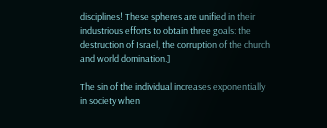disciplines! These spheres are unified in their industrious efforts to obtain three goals: the destruction of Israel, the corruption of the church and world domination.]

The sin of the individual increases exponentially in society when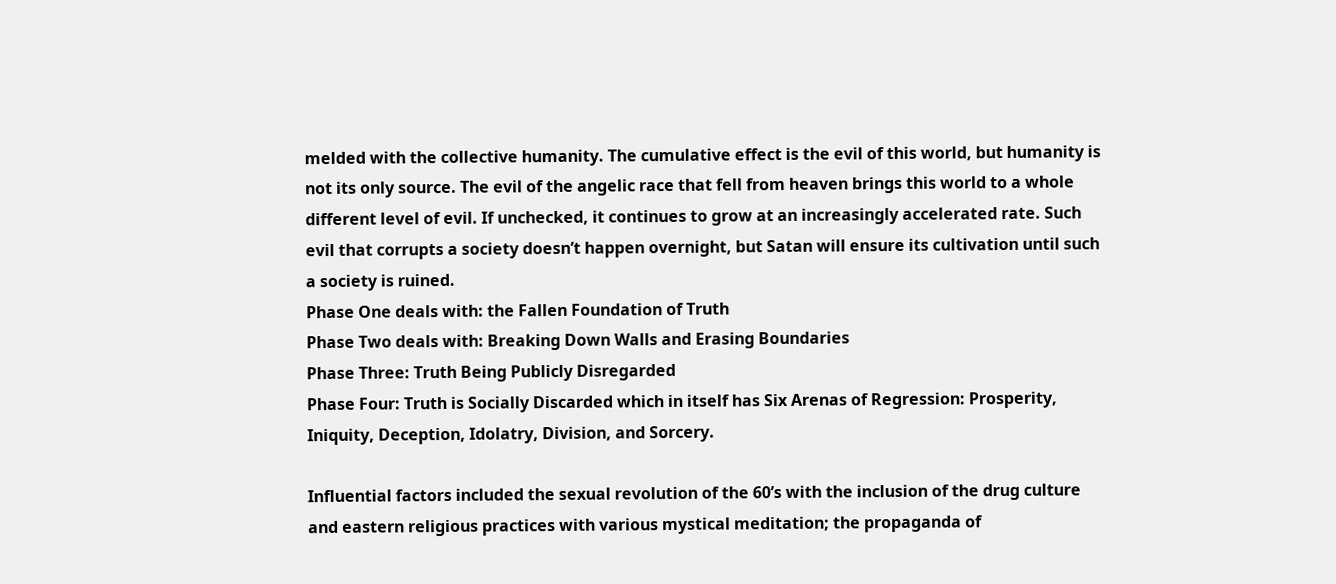melded with the collective humanity. The cumulative effect is the evil of this world, but humanity is not its only source. The evil of the angelic race that fell from heaven brings this world to a whole different level of evil. If unchecked, it continues to grow at an increasingly accelerated rate. Such evil that corrupts a society doesn’t happen overnight, but Satan will ensure its cultivation until such a society is ruined.
Phase One deals with: the Fallen Foundation of Truth
Phase Two deals with: Breaking Down Walls and Erasing Boundaries
Phase Three: Truth Being Publicly Disregarded
Phase Four: Truth is Socially Discarded which in itself has Six Arenas of Regression: Prosperity, Iniquity, Deception, Idolatry, Division, and Sorcery.

Influential factors included the sexual revolution of the 60’s with the inclusion of the drug culture and eastern religious practices with various mystical meditation; the propaganda of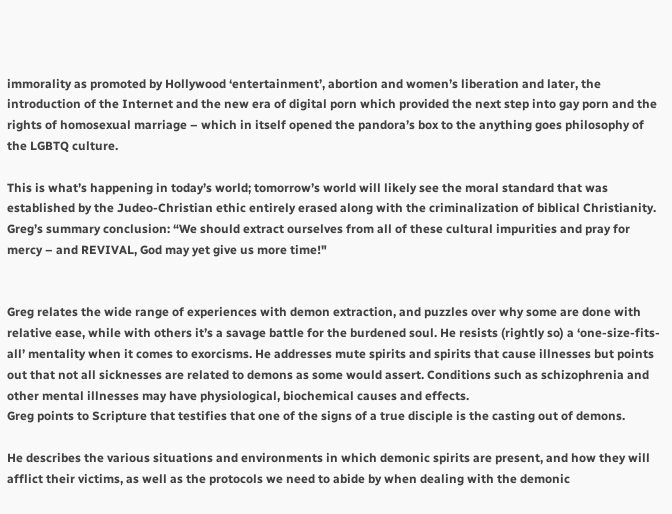immorality as promoted by Hollywood ‘entertainment’, abortion and women’s liberation and later, the introduction of the Internet and the new era of digital porn which provided the next step into gay porn and the rights of homosexual marriage – which in itself opened the pandora’s box to the anything goes philosophy of the LGBTQ culture.

This is what’s happening in today’s world; tomorrow’s world will likely see the moral standard that was established by the Judeo-Christian ethic entirely erased along with the criminalization of biblical Christianity.
Greg’s summary conclusion: “We should extract ourselves from all of these cultural impurities and pray for mercy – and REVIVAL, God may yet give us more time!"


Greg relates the wide range of experiences with demon extraction, and puzzles over why some are done with relative ease, while with others it’s a savage battle for the burdened soul. He resists (rightly so) a ‘one-size-fits-all’ mentality when it comes to exorcisms. He addresses mute spirits and spirits that cause illnesses but points out that not all sicknesses are related to demons as some would assert. Conditions such as schizophrenia and other mental illnesses may have physiological, biochemical causes and effects.
Greg points to Scripture that testifies that one of the signs of a true disciple is the casting out of demons.

He describes the various situations and environments in which demonic spirits are present, and how they will afflict their victims, as well as the protocols we need to abide by when dealing with the demonic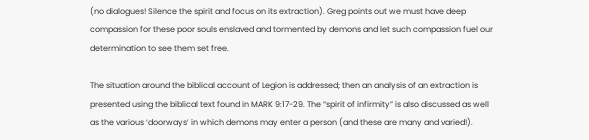(no dialogues! Silence the spirit and focus on its extraction). Greg points out we must have deep compassion for these poor souls enslaved and tormented by demons and let such compassion fuel our determination to see them set free.

The situation around the biblical account of Legion is addressed; then an analysis of an extraction is presented using the biblical text found in MARK 9:17-29. The “spirit of infirmity” is also discussed as well as the various ‘doorways’ in which demons may enter a person (and these are many and varied!).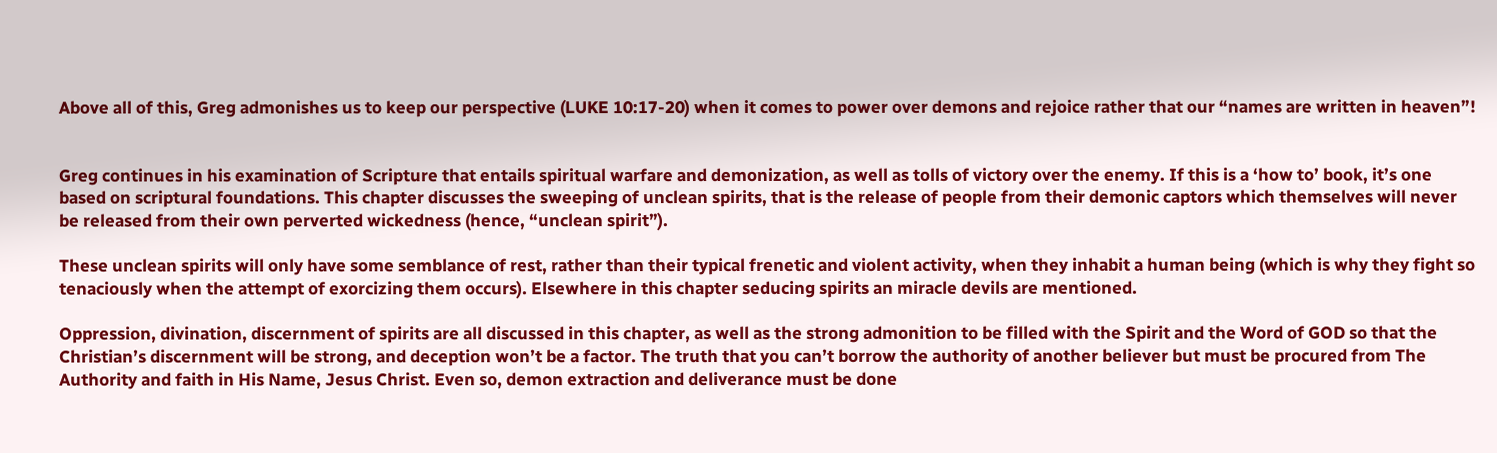Above all of this, Greg admonishes us to keep our perspective (LUKE 10:17-20) when it comes to power over demons and rejoice rather that our “names are written in heaven”!


Greg continues in his examination of Scripture that entails spiritual warfare and demonization, as well as tolls of victory over the enemy. If this is a ‘how to’ book, it’s one based on scriptural foundations. This chapter discusses the sweeping of unclean spirits, that is the release of people from their demonic captors which themselves will never be released from their own perverted wickedness (hence, “unclean spirit”).

These unclean spirits will only have some semblance of rest, rather than their typical frenetic and violent activity, when they inhabit a human being (which is why they fight so tenaciously when the attempt of exorcizing them occurs). Elsewhere in this chapter seducing spirits an miracle devils are mentioned.

Oppression, divination, discernment of spirits are all discussed in this chapter, as well as the strong admonition to be filled with the Spirit and the Word of GOD so that the Christian’s discernment will be strong, and deception won’t be a factor. The truth that you can’t borrow the authority of another believer but must be procured from The Authority and faith in His Name, Jesus Christ. Even so, demon extraction and deliverance must be done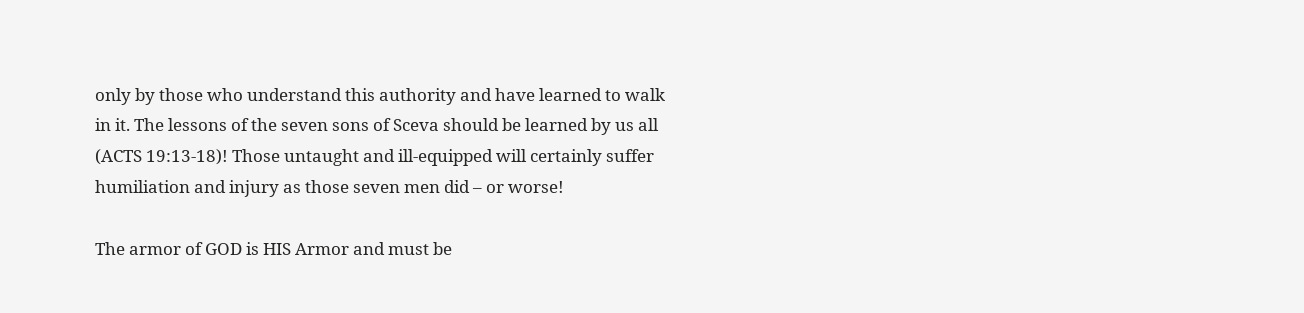only by those who understand this authority and have learned to walk in it. The lessons of the seven sons of Sceva should be learned by us all (ACTS 19:13-18)! Those untaught and ill-equipped will certainly suffer humiliation and injury as those seven men did – or worse!

The armor of GOD is HIS Armor and must be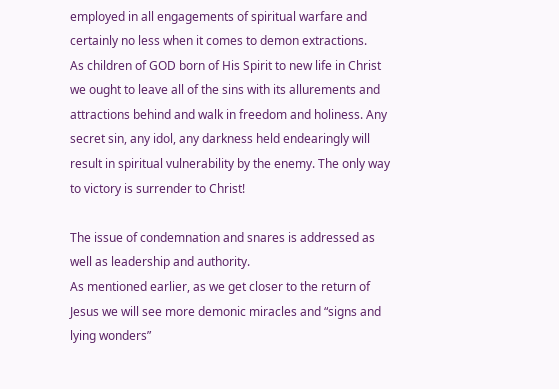employed in all engagements of spiritual warfare and certainly no less when it comes to demon extractions.
As children of GOD born of His Spirit to new life in Christ we ought to leave all of the sins with its allurements and attractions behind and walk in freedom and holiness. Any secret sin, any idol, any darkness held endearingly will result in spiritual vulnerability by the enemy. The only way to victory is surrender to Christ!

The issue of condemnation and snares is addressed as well as leadership and authority.
As mentioned earlier, as we get closer to the return of Jesus we will see more demonic miracles and “signs and lying wonders”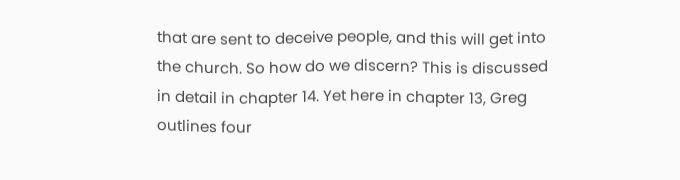that are sent to deceive people, and this will get into the church. So how do we discern? This is discussed in detail in chapter 14. Yet here in chapter 13, Greg outlines four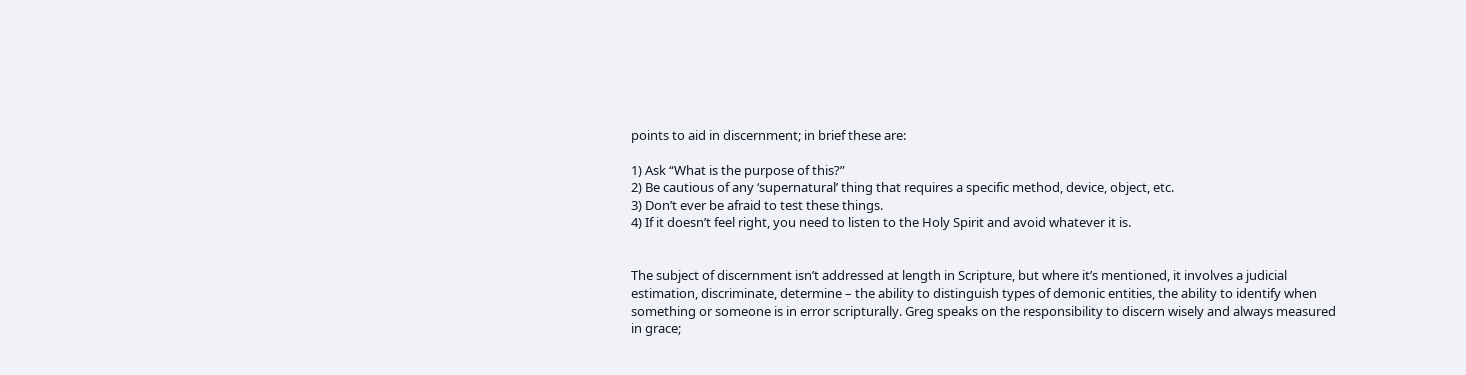points to aid in discernment; in brief these are:

1) Ask “What is the purpose of this?”
2) Be cautious of any ‘supernatural’ thing that requires a specific method, device, object, etc.
3) Don’t ever be afraid to test these things.
4) If it doesn’t feel right, you need to listen to the Holy Spirit and avoid whatever it is.


The subject of discernment isn’t addressed at length in Scripture, but where it’s mentioned, it involves a judicial estimation, discriminate, determine – the ability to distinguish types of demonic entities, the ability to identify when something or someone is in error scripturally. Greg speaks on the responsibility to discern wisely and always measured in grace;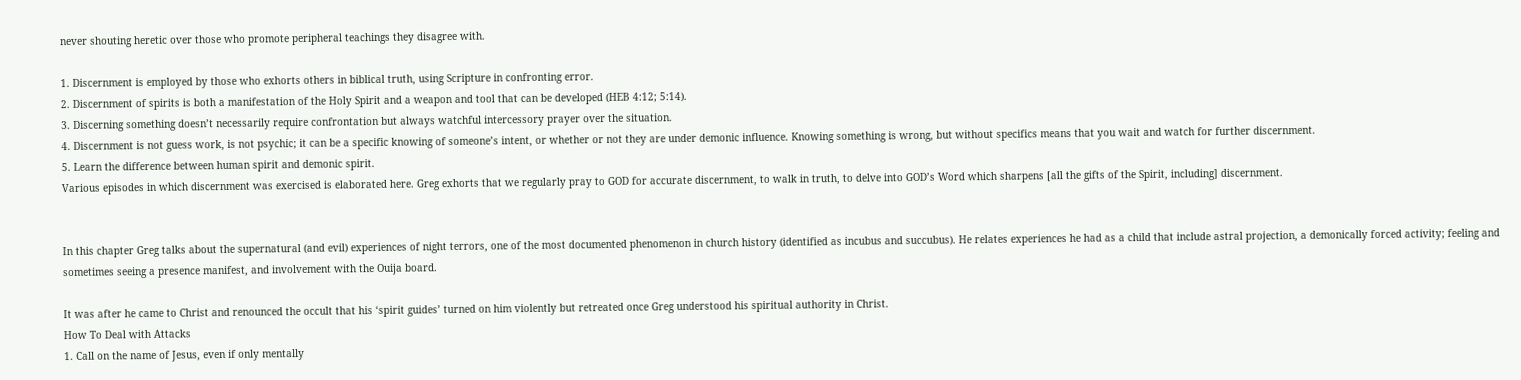never shouting heretic over those who promote peripheral teachings they disagree with.

1. Discernment is employed by those who exhorts others in biblical truth, using Scripture in confronting error.
2. Discernment of spirits is both a manifestation of the Holy Spirit and a weapon and tool that can be developed (HEB 4:12; 5:14).
3. Discerning something doesn’t necessarily require confrontation but always watchful intercessory prayer over the situation.
4. Discernment is not guess work, is not psychic; it can be a specific knowing of someone’s intent, or whether or not they are under demonic influence. Knowing something is wrong, but without specifics means that you wait and watch for further discernment.
5. Learn the difference between human spirit and demonic spirit.
Various episodes in which discernment was exercised is elaborated here. Greg exhorts that we regularly pray to GOD for accurate discernment, to walk in truth, to delve into GOD’s Word which sharpens [all the gifts of the Spirit, including] discernment.


In this chapter Greg talks about the supernatural (and evil) experiences of night terrors, one of the most documented phenomenon in church history (identified as incubus and succubus). He relates experiences he had as a child that include astral projection, a demonically forced activity; feeling and sometimes seeing a presence manifest, and involvement with the Ouija board.

It was after he came to Christ and renounced the occult that his ‘spirit guides’ turned on him violently but retreated once Greg understood his spiritual authority in Christ.
How To Deal with Attacks
1. Call on the name of Jesus, even if only mentally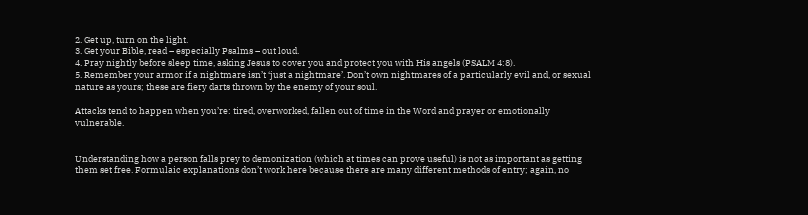2. Get up, turn on the light.
3. Get your Bible, read – especially Psalms – out loud.
4. Pray nightly before sleep time, asking Jesus to cover you and protect you with His angels (PSALM 4:8).
5. Remember your armor if a nightmare isn’t ‘just a nightmare’. Don’t own nightmares of a particularly evil and, or sexual nature as yours; these are fiery darts thrown by the enemy of your soul.

Attacks tend to happen when you’re: tired, overworked, fallen out of time in the Word and prayer or emotionally vulnerable.


Understanding how a person falls prey to demonization (which at times can prove useful) is not as important as getting them set free. Formulaic explanations don’t work here because there are many different methods of entry; again, no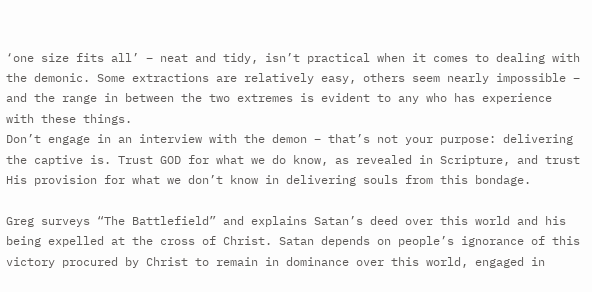‘one size fits all’ – neat and tidy, isn’t practical when it comes to dealing with the demonic. Some extractions are relatively easy, others seem nearly impossible – and the range in between the two extremes is evident to any who has experience with these things.
Don’t engage in an interview with the demon – that’s not your purpose: delivering the captive is. Trust GOD for what we do know, as revealed in Scripture, and trust His provision for what we don’t know in delivering souls from this bondage.

Greg surveys “The Battlefield” and explains Satan’s deed over this world and his being expelled at the cross of Christ. Satan depends on people’s ignorance of this victory procured by Christ to remain in dominance over this world, engaged in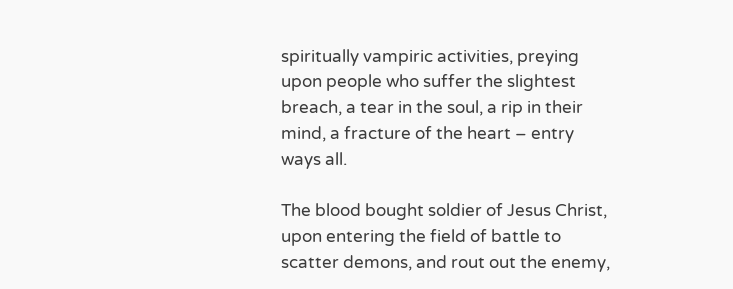spiritually vampiric activities, preying upon people who suffer the slightest breach, a tear in the soul, a rip in their mind, a fracture of the heart – entry ways all.

The blood bought soldier of Jesus Christ, upon entering the field of battle to scatter demons, and rout out the enemy,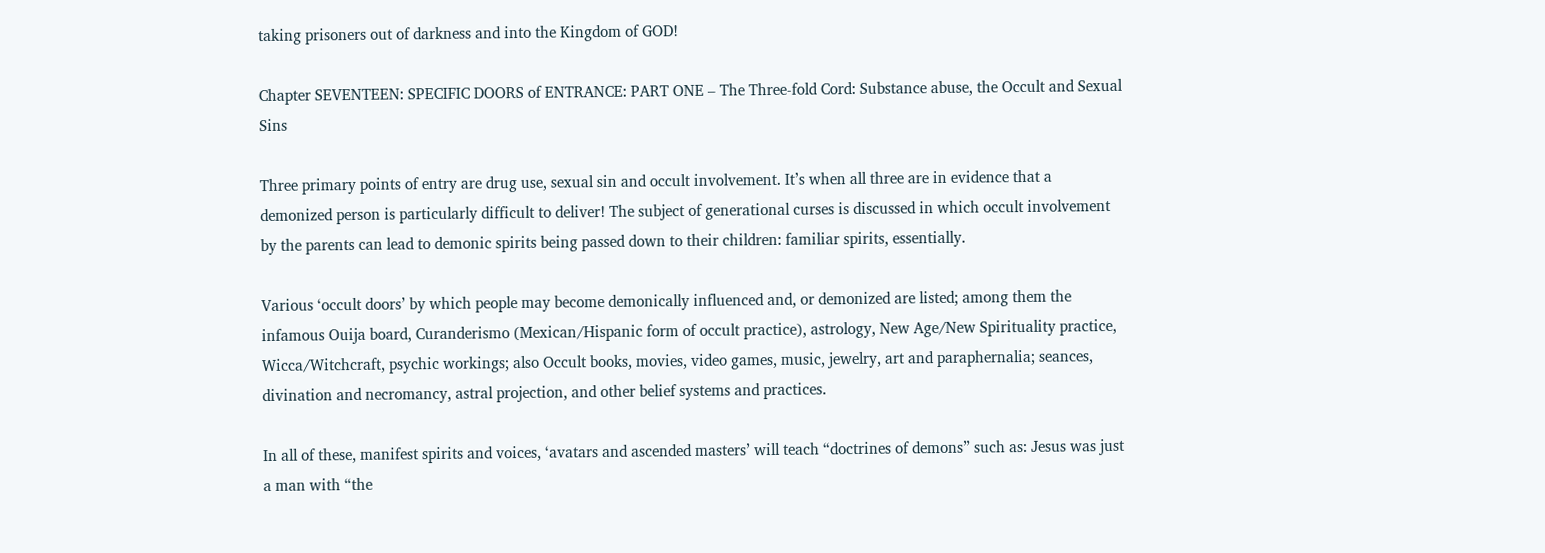taking prisoners out of darkness and into the Kingdom of GOD!

Chapter SEVENTEEN: SPECIFIC DOORS of ENTRANCE: PART ONE – The Three-fold Cord: Substance abuse, the Occult and Sexual Sins

Three primary points of entry are drug use, sexual sin and occult involvement. It’s when all three are in evidence that a demonized person is particularly difficult to deliver! The subject of generational curses is discussed in which occult involvement by the parents can lead to demonic spirits being passed down to their children: familiar spirits, essentially.

Various ‘occult doors’ by which people may become demonically influenced and, or demonized are listed; among them the infamous Ouija board, Curanderismo (Mexican/Hispanic form of occult practice), astrology, New Age/New Spirituality practice, Wicca/Witchcraft, psychic workings; also Occult books, movies, video games, music, jewelry, art and paraphernalia; seances, divination and necromancy, astral projection, and other belief systems and practices.

In all of these, manifest spirits and voices, ‘avatars and ascended masters’ will teach “doctrines of demons” such as: Jesus was just a man with “the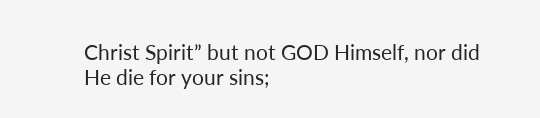Christ Spirit” but not GOD Himself, nor did He die for your sins;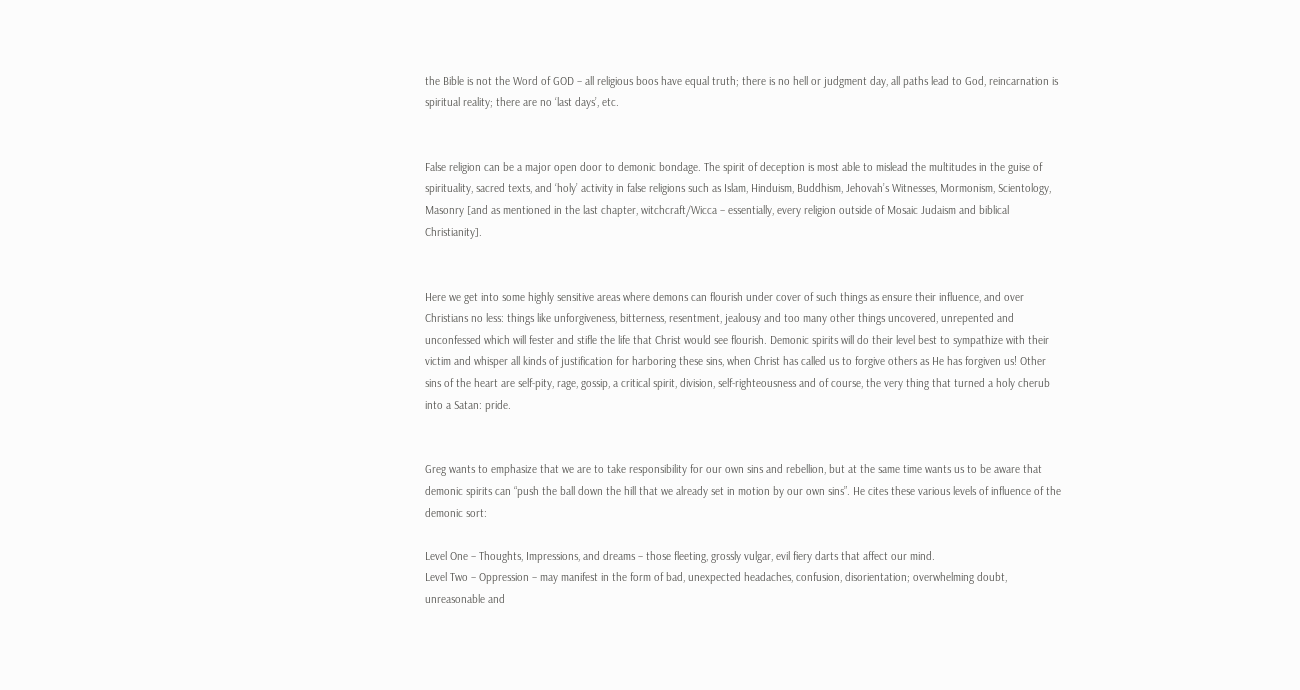the Bible is not the Word of GOD – all religious boos have equal truth; there is no hell or judgment day, all paths lead to God, reincarnation is spiritual reality; there are no ‘last days’, etc.


False religion can be a major open door to demonic bondage. The spirit of deception is most able to mislead the multitudes in the guise of spirituality, sacred texts, and ‘holy’ activity in false religions such as Islam, Hinduism, Buddhism, Jehovah’s Witnesses, Mormonism, Scientology, Masonry [and as mentioned in the last chapter, witchcraft/Wicca – essentially, every religion outside of Mosaic Judaism and biblical Christianity].


Here we get into some highly sensitive areas where demons can flourish under cover of such things as ensure their influence, and over Christians no less: things like unforgiveness, bitterness, resentment, jealousy and too many other things uncovered, unrepented and unconfessed which will fester and stifle the life that Christ would see flourish. Demonic spirits will do their level best to sympathize with their victim and whisper all kinds of justification for harboring these sins, when Christ has called us to forgive others as He has forgiven us! Other sins of the heart are self-pity, rage, gossip, a critical spirit, division, self-righteousness and of course, the very thing that turned a holy cherub into a Satan: pride.


Greg wants to emphasize that we are to take responsibility for our own sins and rebellion, but at the same time wants us to be aware that demonic spirits can “push the ball down the hill that we already set in motion by our own sins”. He cites these various levels of influence of the demonic sort:

Level One – Thoughts, Impressions, and dreams – those fleeting, grossly vulgar, evil fiery darts that affect our mind.
Level Two – Oppression – may manifest in the form of bad, unexpected headaches, confusion, disorientation; overwhelming doubt, unreasonable and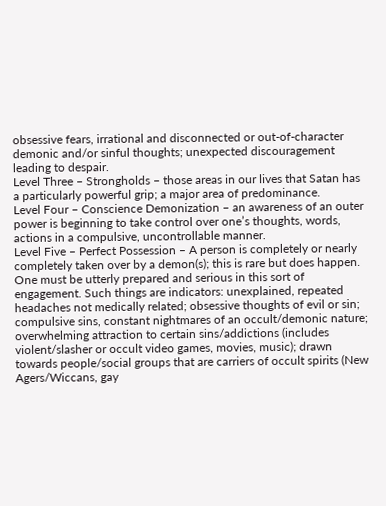obsessive fears, irrational and disconnected or out-of-character demonic and/or sinful thoughts; unexpected discouragement leading to despair.
Level Three – Strongholds – those areas in our lives that Satan has a particularly powerful grip; a major area of predominance.
Level Four – Conscience Demonization – an awareness of an outer power is beginning to take control over one’s thoughts, words, actions in a compulsive, uncontrollable manner.
Level Five – Perfect Possession – A person is completely or nearly completely taken over by a demon(s); this is rare but does happen. One must be utterly prepared and serious in this sort of engagement. Such things are indicators: unexplained, repeated headaches not medically related; obsessive thoughts of evil or sin; compulsive sins, constant nightmares of an occult/demonic nature; overwhelming attraction to certain sins/addictions (includes violent/slasher or occult video games, movies, music); drawn towards people/social groups that are carriers of occult spirits (New Agers/Wiccans, gay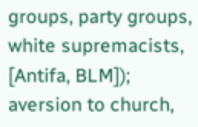groups, party groups, white supremacists, [Antifa, BLM]); aversion to church,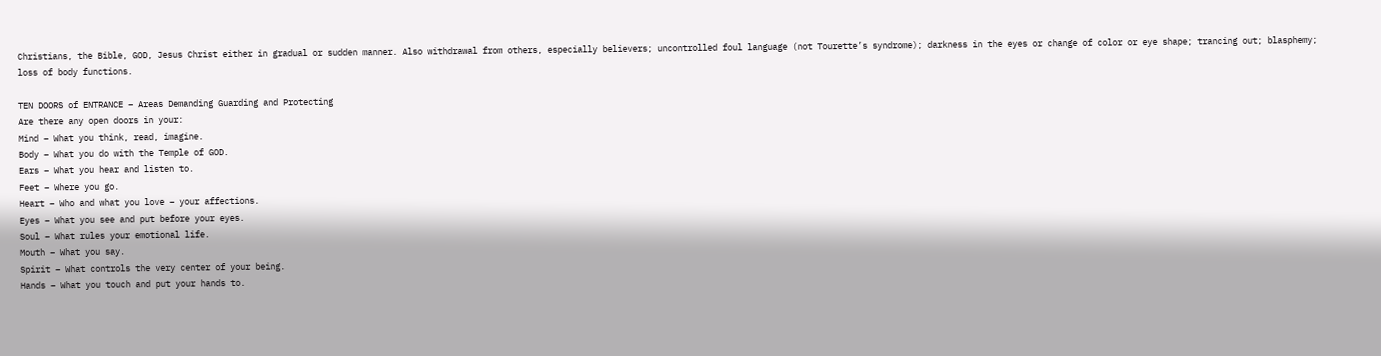Christians, the Bible, GOD, Jesus Christ either in gradual or sudden manner. Also withdrawal from others, especially believers; uncontrolled foul language (not Tourette’s syndrome); darkness in the eyes or change of color or eye shape; trancing out; blasphemy; loss of body functions.

TEN DOORS of ENTRANCE – Areas Demanding Guarding and Protecting
Are there any open doors in your:
Mind – What you think, read, imagine.
Body – What you do with the Temple of GOD.
Ears – What you hear and listen to.
Feet – Where you go.
Heart – Who and what you love – your affections.
Eyes – What you see and put before your eyes.
Soul – What rules your emotional life.
Mouth – What you say.
Spirit – What controls the very center of your being.
Hands – What you touch and put your hands to.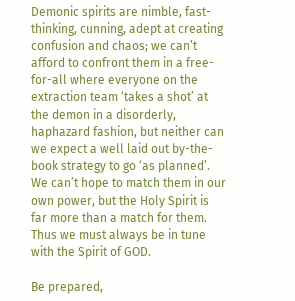Demonic spirits are nimble, fast-thinking, cunning, adept at creating confusion and chaos; we can’t afford to confront them in a free-for-all where everyone on the extraction team ‘takes a shot’ at the demon in a disorderly, haphazard fashion, but neither can we expect a well laid out by-the-book strategy to go ‘as planned’. We can’t hope to match them in our own power, but the Holy Spirit is far more than a match for them. Thus we must always be in tune with the Spirit of GOD.

Be prepared,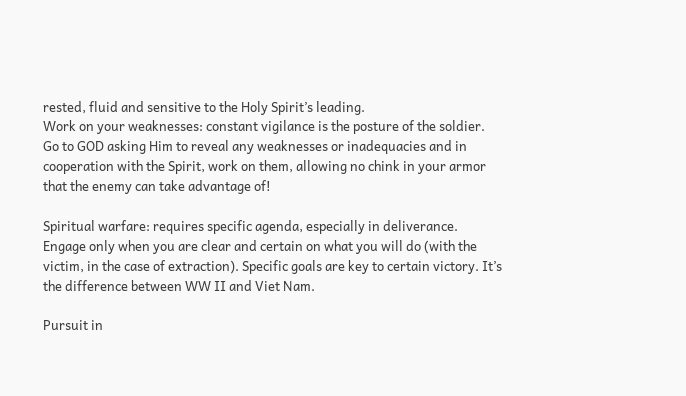rested, fluid and sensitive to the Holy Spirit’s leading.
Work on your weaknesses: constant vigilance is the posture of the soldier. Go to GOD asking Him to reveal any weaknesses or inadequacies and in cooperation with the Spirit, work on them, allowing no chink in your armor that the enemy can take advantage of!

Spiritual warfare: requires specific agenda, especially in deliverance. Engage only when you are clear and certain on what you will do (with the victim, in the case of extraction). Specific goals are key to certain victory. It’s the difference between WW II and Viet Nam.

Pursuit in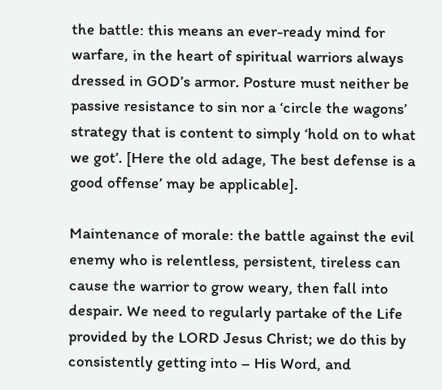the battle: this means an ever-ready mind for warfare, in the heart of spiritual warriors always dressed in GOD’s armor. Posture must neither be passive resistance to sin nor a ‘circle the wagons’ strategy that is content to simply ‘hold on to what we got’. [Here the old adage, The best defense is a good offense’ may be applicable].

Maintenance of morale: the battle against the evil enemy who is relentless, persistent, tireless can cause the warrior to grow weary, then fall into despair. We need to regularly partake of the Life provided by the LORD Jesus Christ; we do this by consistently getting into – His Word, and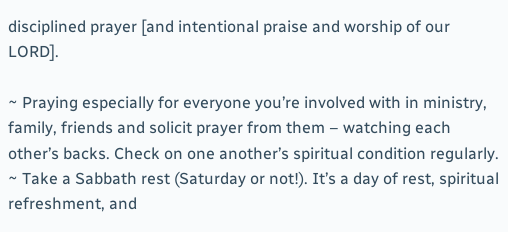disciplined prayer [and intentional praise and worship of our LORD].

~ Praying especially for everyone you’re involved with in ministry, family, friends and solicit prayer from them – watching each other’s backs. Check on one another’s spiritual condition regularly.
~ Take a Sabbath rest (Saturday or not!). It’s a day of rest, spiritual refreshment, and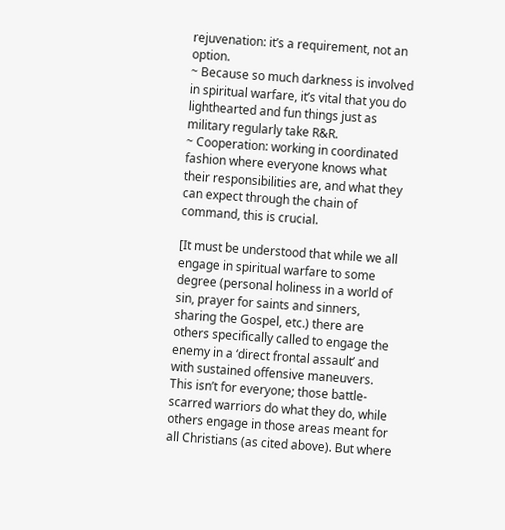rejuvenation: it’s a requirement, not an option.
~ Because so much darkness is involved in spiritual warfare, it’s vital that you do lighthearted and fun things just as military regularly take R&R.
~ Cooperation: working in coordinated fashion where everyone knows what their responsibilities are, and what they can expect through the chain of command, this is crucial.

[It must be understood that while we all engage in spiritual warfare to some degree (personal holiness in a world of sin, prayer for saints and sinners, sharing the Gospel, etc.) there are others specifically called to engage the enemy in a ‘direct frontal assault’ and with sustained offensive maneuvers. This isn’t for everyone; those battle-scarred warriors do what they do, while others engage in those areas meant for all Christians (as cited above). But where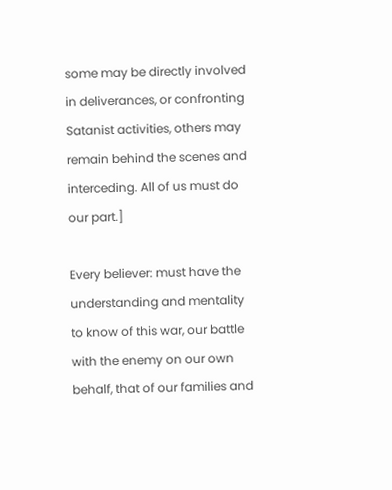some may be directly involved in deliverances, or confronting Satanist activities, others may remain behind the scenes and interceding. All of us must do our part.]

Every believer: must have the understanding and mentality to know of this war, our battle with the enemy on our own behalf, that of our families and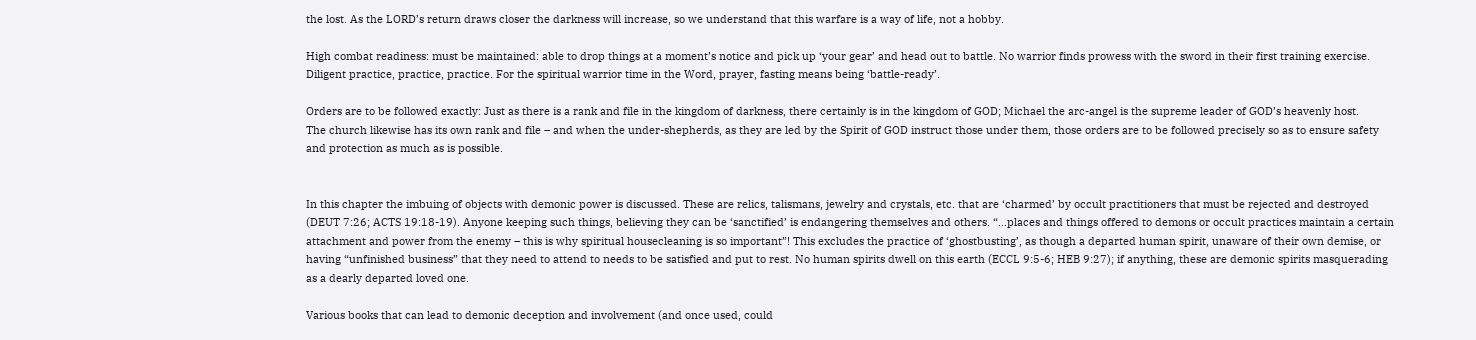the lost. As the LORD’s return draws closer the darkness will increase, so we understand that this warfare is a way of life, not a hobby.

High combat readiness: must be maintained: able to drop things at a moment’s notice and pick up ‘your gear’ and head out to battle. No warrior finds prowess with the sword in their first training exercise. Diligent practice, practice, practice. For the spiritual warrior time in the Word, prayer, fasting means being ‘battle-ready’.

Orders are to be followed exactly: Just as there is a rank and file in the kingdom of darkness, there certainly is in the kingdom of GOD; Michael the arc-angel is the supreme leader of GOD’s heavenly host.
The church likewise has its own rank and file – and when the under-shepherds, as they are led by the Spirit of GOD instruct those under them, those orders are to be followed precisely so as to ensure safety and protection as much as is possible.


In this chapter the imbuing of objects with demonic power is discussed. These are relics, talismans, jewelry and crystals, etc. that are ‘charmed’ by occult practitioners that must be rejected and destroyed (DEUT 7:26; ACTS 19:18-19). Anyone keeping such things, believing they can be ‘sanctified’ is endangering themselves and others. “…places and things offered to demons or occult practices maintain a certain attachment and power from the enemy – this is why spiritual housecleaning is so important”! This excludes the practice of ‘ghostbusting’, as though a departed human spirit, unaware of their own demise, or having “unfinished business” that they need to attend to needs to be satisfied and put to rest. No human spirits dwell on this earth (ECCL 9:5-6; HEB 9:27); if anything, these are demonic spirits masquerading as a dearly departed loved one.

Various books that can lead to demonic deception and involvement (and once used, could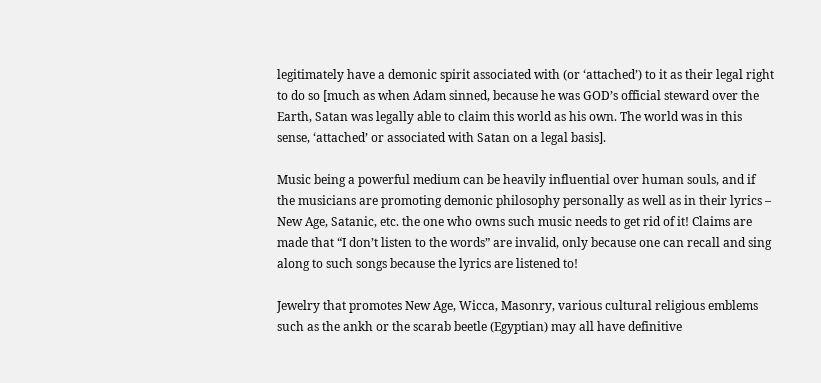legitimately have a demonic spirit associated with (or ‘attached’) to it as their legal right to do so [much as when Adam sinned, because he was GOD’s official steward over the Earth, Satan was legally able to claim this world as his own. The world was in this sense, ‘attached’ or associated with Satan on a legal basis].

Music being a powerful medium can be heavily influential over human souls, and if the musicians are promoting demonic philosophy personally as well as in their lyrics – New Age, Satanic, etc. the one who owns such music needs to get rid of it! Claims are made that “I don’t listen to the words” are invalid, only because one can recall and sing along to such songs because the lyrics are listened to!

Jewelry that promotes New Age, Wicca, Masonry, various cultural religious emblems such as the ankh or the scarab beetle (Egyptian) may all have definitive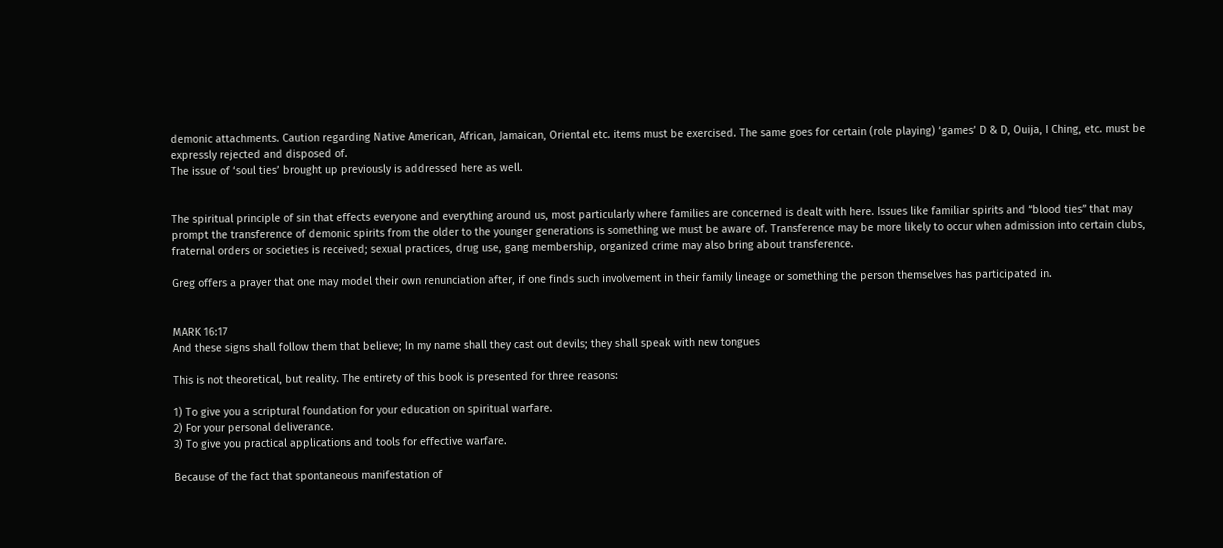demonic attachments. Caution regarding Native American, African, Jamaican, Oriental etc. items must be exercised. The same goes for certain (role playing) ‘games’ D & D, Ouija, I Ching, etc. must be expressly rejected and disposed of.
The issue of ‘soul ties’ brought up previously is addressed here as well.


The spiritual principle of sin that effects everyone and everything around us, most particularly where families are concerned is dealt with here. Issues like familiar spirits and “blood ties” that may prompt the transference of demonic spirits from the older to the younger generations is something we must be aware of. Transference may be more likely to occur when admission into certain clubs, fraternal orders or societies is received; sexual practices, drug use, gang membership, organized crime may also bring about transference.

Greg offers a prayer that one may model their own renunciation after, if one finds such involvement in their family lineage or something the person themselves has participated in.


MARK 16:17
And these signs shall follow them that believe; In my name shall they cast out devils; they shall speak with new tongues

This is not theoretical, but reality. The entirety of this book is presented for three reasons:

1) To give you a scriptural foundation for your education on spiritual warfare.
2) For your personal deliverance.
3) To give you practical applications and tools for effective warfare.

Because of the fact that spontaneous manifestation of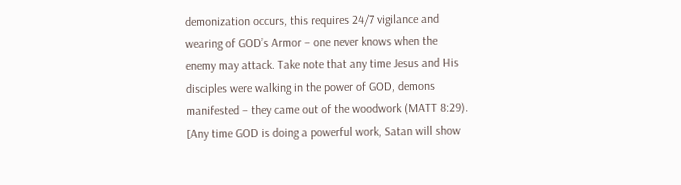demonization occurs, this requires 24/7 vigilance and wearing of GOD’s Armor – one never knows when the enemy may attack. Take note that any time Jesus and His disciples were walking in the power of GOD, demons manifested – they came out of the woodwork (MATT 8:29). [Any time GOD is doing a powerful work, Satan will show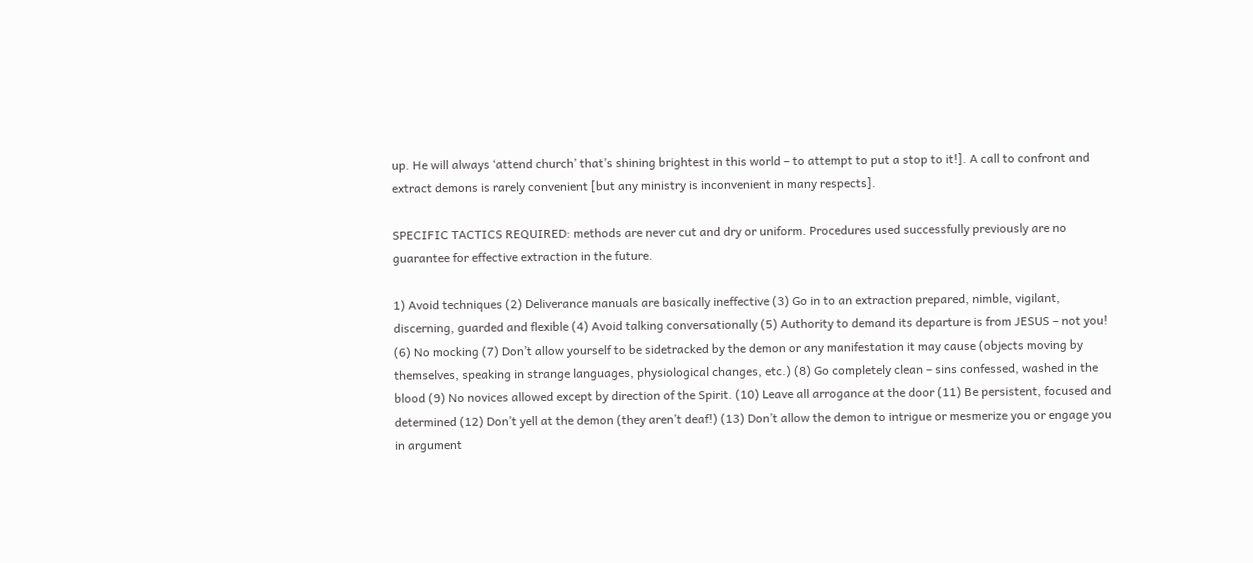up. He will always ‘attend church’ that’s shining brightest in this world – to attempt to put a stop to it!]. A call to confront and extract demons is rarely convenient [but any ministry is inconvenient in many respects].

SPECIFIC TACTICS REQUIRED: methods are never cut and dry or uniform. Procedures used successfully previously are no guarantee for effective extraction in the future.

1) Avoid techniques (2) Deliverance manuals are basically ineffective (3) Go in to an extraction prepared, nimble, vigilant, discerning, guarded and flexible (4) Avoid talking conversationally (5) Authority to demand its departure is from JESUS – not you! (6) No mocking (7) Don’t allow yourself to be sidetracked by the demon or any manifestation it may cause (objects moving by themselves, speaking in strange languages, physiological changes, etc.) (8) Go completely clean – sins confessed, washed in the blood (9) No novices allowed except by direction of the Spirit. (10) Leave all arrogance at the door (11) Be persistent, focused and determined (12) Don’t yell at the demon (they aren’t deaf!) (13) Don’t allow the demon to intrigue or mesmerize you or engage you in argument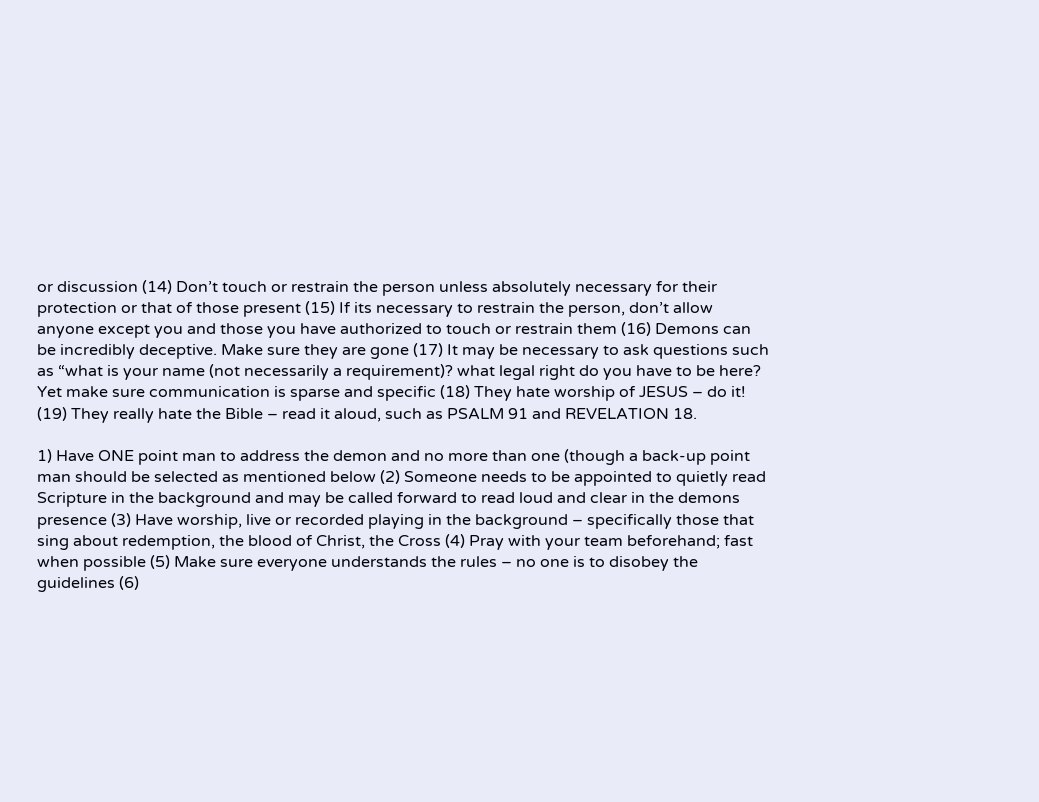or discussion (14) Don’t touch or restrain the person unless absolutely necessary for their protection or that of those present (15) If its necessary to restrain the person, don’t allow anyone except you and those you have authorized to touch or restrain them (16) Demons can be incredibly deceptive. Make sure they are gone (17) It may be necessary to ask questions such as “what is your name (not necessarily a requirement)? what legal right do you have to be here? Yet make sure communication is sparse and specific (18) They hate worship of JESUS – do it! (19) They really hate the Bible – read it aloud, such as PSALM 91 and REVELATION 18.

1) Have ONE point man to address the demon and no more than one (though a back-up point man should be selected as mentioned below (2) Someone needs to be appointed to quietly read Scripture in the background and may be called forward to read loud and clear in the demons presence (3) Have worship, live or recorded playing in the background – specifically those that sing about redemption, the blood of Christ, the Cross (4) Pray with your team beforehand; fast when possible (5) Make sure everyone understands the rules – no one is to disobey the guidelines (6)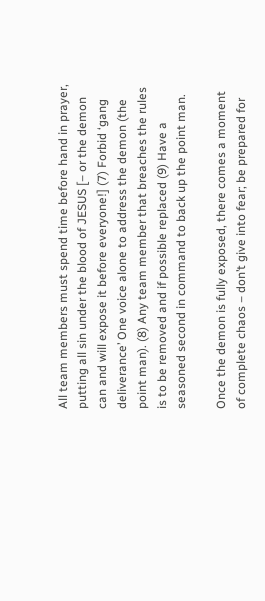All team members must spend time before hand in prayer, putting all sin under the blood of JESUS [– or the demon can and will expose it before everyone!] (7) Forbid ‘gang deliverance’ One voice alone to address the demon (the point man). (8) Any team member that breaches the rules is to be removed and if possible replaced (9) Have a seasoned second in command to back up the point man.

Once the demon is fully exposed, there comes a moment of complete chaos – don’t give into fear; be prepared for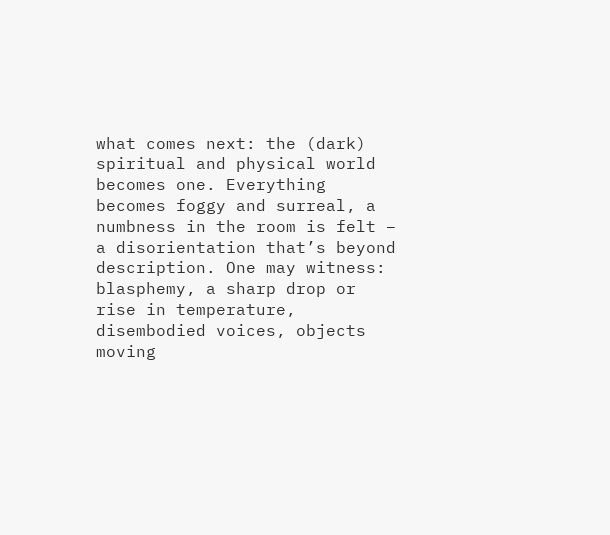what comes next: the (dark) spiritual and physical world becomes one. Everything becomes foggy and surreal, a numbness in the room is felt – a disorientation that’s beyond description. One may witness: blasphemy, a sharp drop or rise in temperature, disembodied voices, objects moving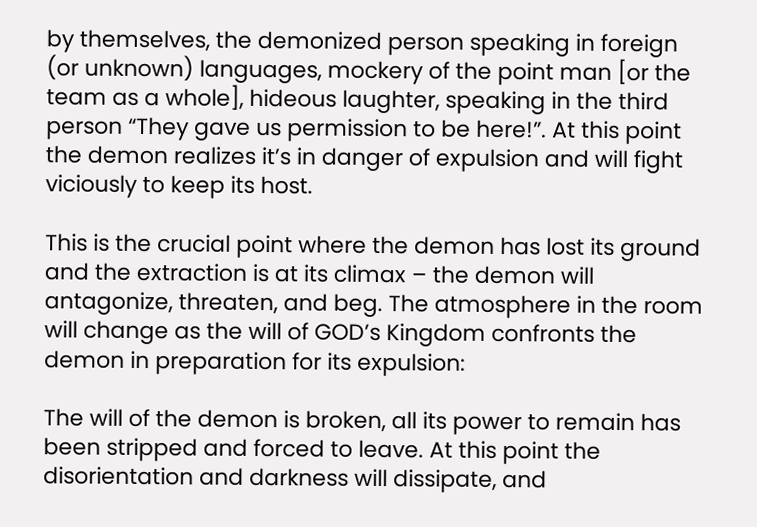by themselves, the demonized person speaking in foreign (or unknown) languages, mockery of the point man [or the team as a whole], hideous laughter, speaking in the third person “They gave us permission to be here!”. At this point the demon realizes it’s in danger of expulsion and will fight viciously to keep its host.

This is the crucial point where the demon has lost its ground and the extraction is at its climax – the demon will antagonize, threaten, and beg. The atmosphere in the room will change as the will of GOD’s Kingdom confronts the demon in preparation for its expulsion:

The will of the demon is broken, all its power to remain has been stripped and forced to leave. At this point the disorientation and darkness will dissipate, and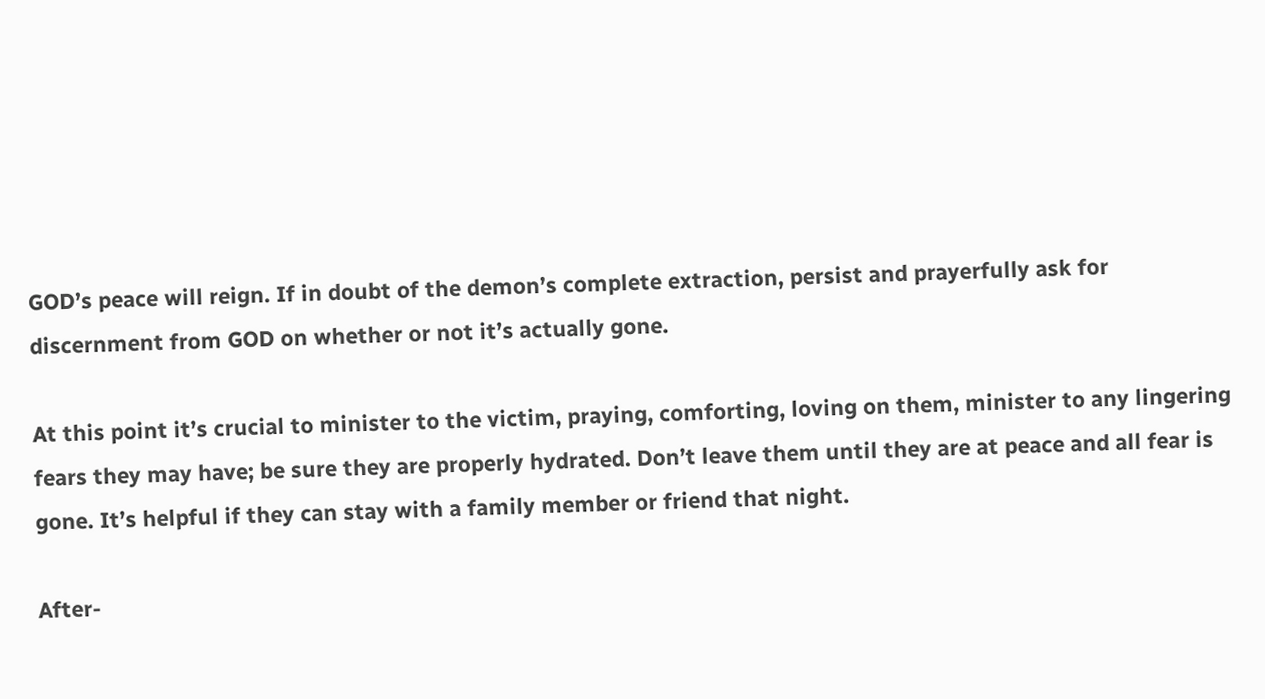GOD’s peace will reign. If in doubt of the demon’s complete extraction, persist and prayerfully ask for discernment from GOD on whether or not it’s actually gone.

At this point it’s crucial to minister to the victim, praying, comforting, loving on them, minister to any lingering fears they may have; be sure they are properly hydrated. Don’t leave them until they are at peace and all fear is gone. It’s helpful if they can stay with a family member or friend that night.

After-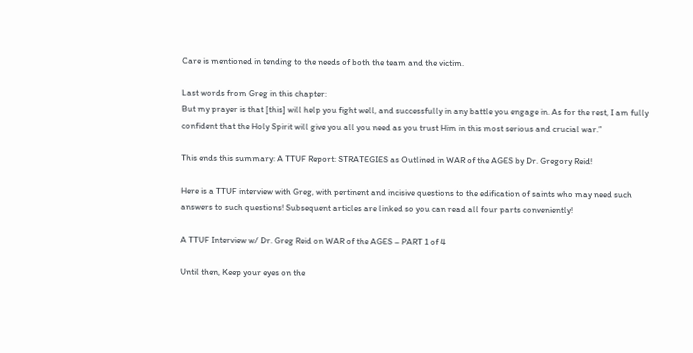Care is mentioned in tending to the needs of both the team and the victim.

Last words from Greg in this chapter:
But my prayer is that [this] will help you fight well, and successfully in any battle you engage in. As for the rest, I am fully confident that the Holy Spirit will give you all you need as you trust Him in this most serious and crucial war.”

This ends this summary: A TTUF Report: STRATEGIES as Outlined in WAR of the AGES by Dr. Gregory Reid!

Here is a TTUF interview with Greg, with pertinent and incisive questions to the edification of saints who may need such answers to such questions! Subsequent articles are linked so you can read all four parts conveniently!

A TTUF Interview w/ Dr. Greg Reid on WAR of the AGES – PART 1 of 4

Until then, Keep your eyes on the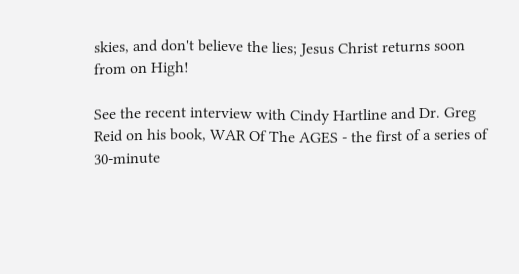skies, and don't believe the lies; Jesus Christ returns soon from on High!

See the recent interview with Cindy Hartline and Dr. Greg Reid on his book, WAR Of The AGES - the first of a series of 30-minute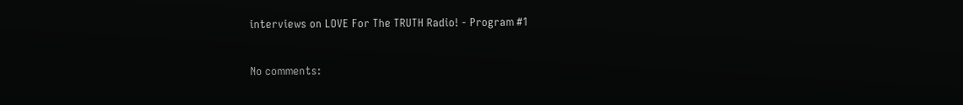interviews on LOVE For The TRUTH Radio! - Program #1

No comments: